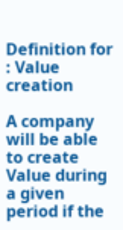Definition for : Value creation

A company will be able to create Value during a given period if the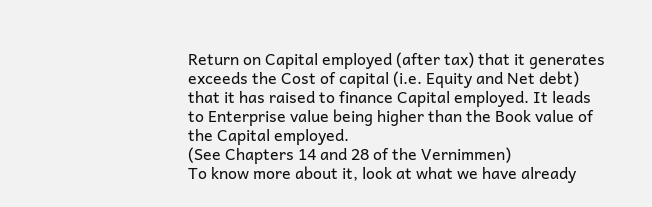Return on Capital employed (after tax) that it generates exceeds the Cost of capital (i.e. Equity and Net debt) that it has raised to finance Capital employed. It leads to Enterprise value being higher than the Book value of the Capital employed.
(See Chapters 14 and 28 of the Vernimmen)
To know more about it, look at what we have already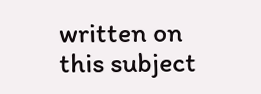written on this subject